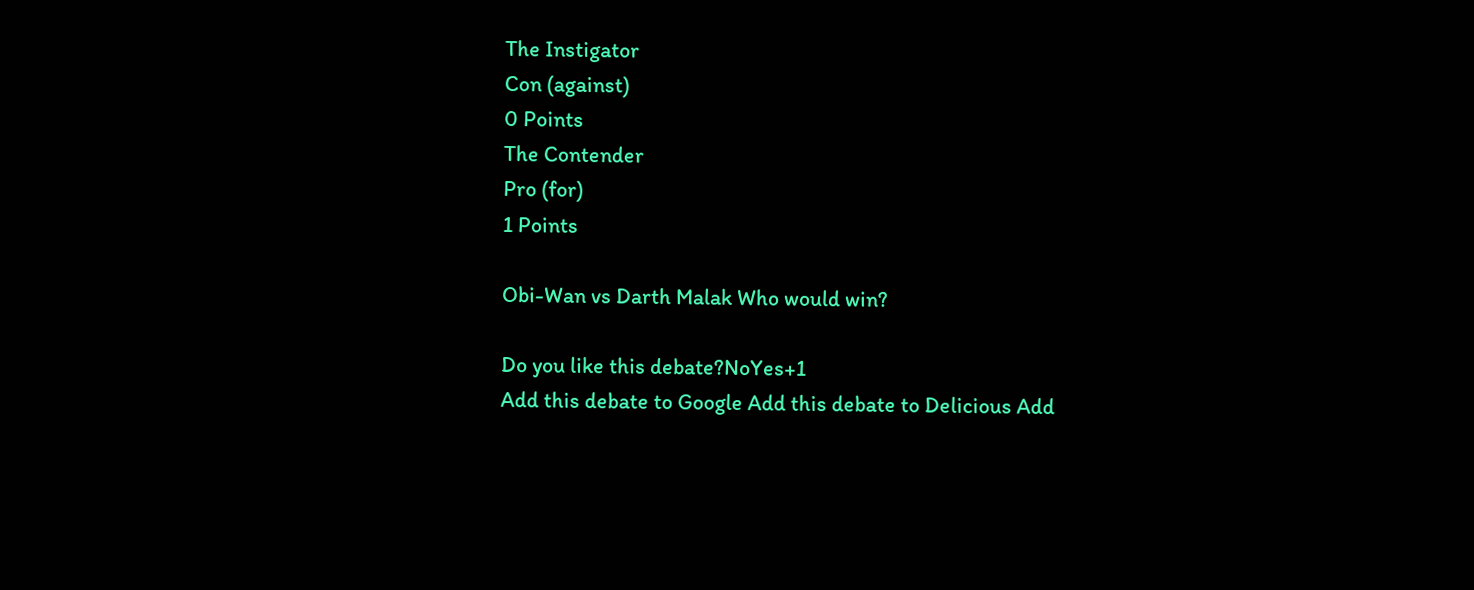The Instigator
Con (against)
0 Points
The Contender
Pro (for)
1 Points

Obi-Wan vs Darth Malak Who would win?

Do you like this debate?NoYes+1
Add this debate to Google Add this debate to Delicious Add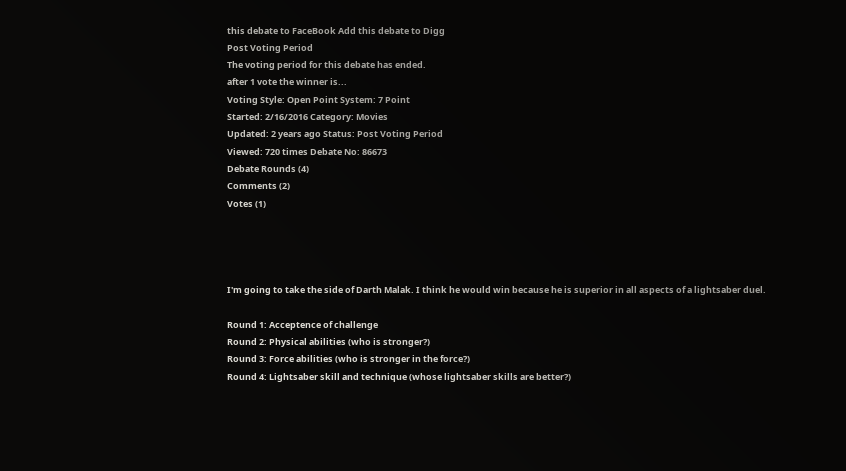this debate to FaceBook Add this debate to Digg
Post Voting Period
The voting period for this debate has ended.
after 1 vote the winner is...
Voting Style: Open Point System: 7 Point
Started: 2/16/2016 Category: Movies
Updated: 2 years ago Status: Post Voting Period
Viewed: 720 times Debate No: 86673
Debate Rounds (4)
Comments (2)
Votes (1)




I'm going to take the side of Darth Malak. I think he would win because he is superior in all aspects of a lightsaber duel.

Round 1: Acceptence of challenge
Round 2: Physical abilities (who is stronger?)
Round 3: Force abilities (who is stronger in the force?)
Round 4: Lightsaber skill and technique (whose lightsaber skills are better?)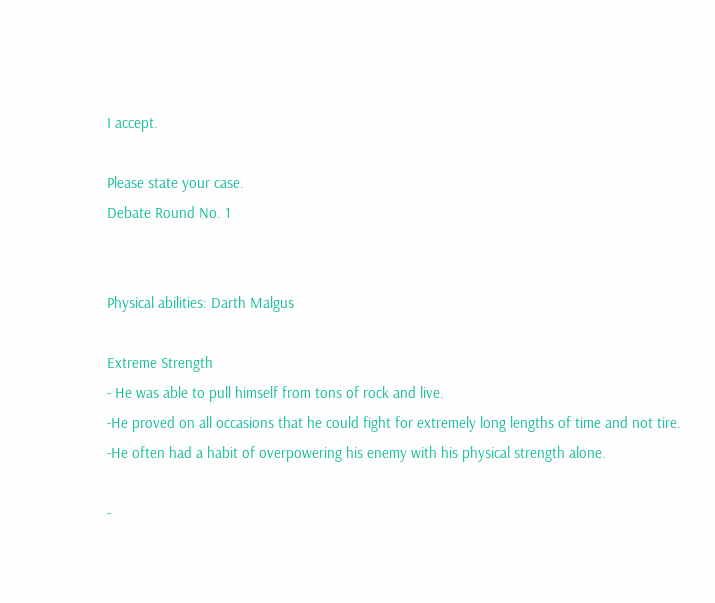I accept.

Please state your case.
Debate Round No. 1


Physical abilities: Darth Malgus

Extreme Strength
- He was able to pull himself from tons of rock and live.
-He proved on all occasions that he could fight for extremely long lengths of time and not tire.
-He often had a habit of overpowering his enemy with his physical strength alone.

-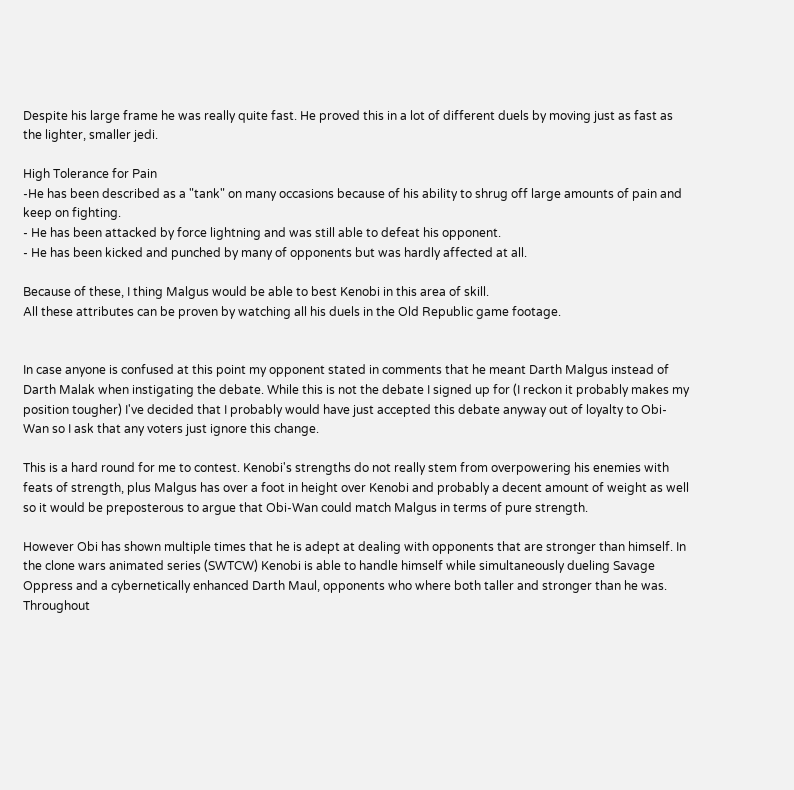Despite his large frame he was really quite fast. He proved this in a lot of different duels by moving just as fast as the lighter, smaller jedi.

High Tolerance for Pain
-He has been described as a "tank" on many occasions because of his ability to shrug off large amounts of pain and keep on fighting.
- He has been attacked by force lightning and was still able to defeat his opponent.
- He has been kicked and punched by many of opponents but was hardly affected at all.

Because of these, I thing Malgus would be able to best Kenobi in this area of skill.
All these attributes can be proven by watching all his duels in the Old Republic game footage.


In case anyone is confused at this point my opponent stated in comments that he meant Darth Malgus instead of Darth Malak when instigating the debate. While this is not the debate I signed up for (I reckon it probably makes my position tougher) I've decided that I probably would have just accepted this debate anyway out of loyalty to Obi-Wan so I ask that any voters just ignore this change.

This is a hard round for me to contest. Kenobi's strengths do not really stem from overpowering his enemies with feats of strength, plus Malgus has over a foot in height over Kenobi and probably a decent amount of weight as well so it would be preposterous to argue that Obi-Wan could match Malgus in terms of pure strength.

However Obi has shown multiple times that he is adept at dealing with opponents that are stronger than himself. In the clone wars animated series (SWTCW) Kenobi is able to handle himself while simultaneously dueling Savage Oppress and a cybernetically enhanced Darth Maul, opponents who where both taller and stronger than he was. Throughout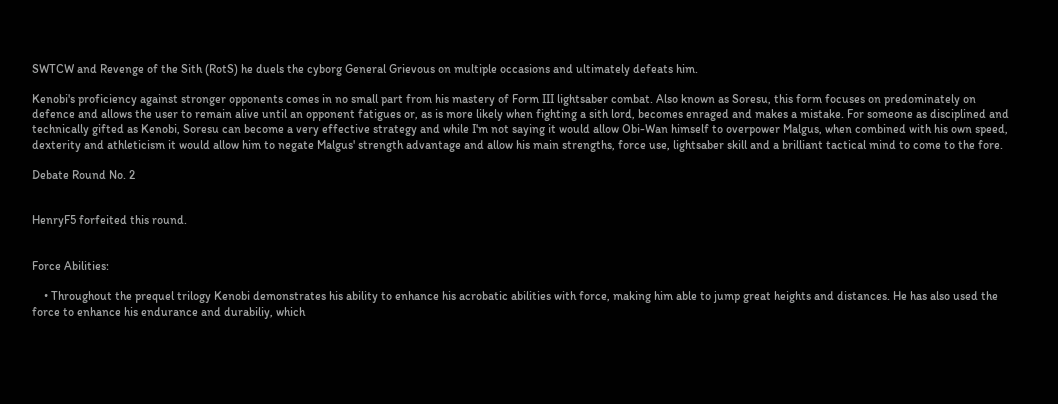SWTCW and Revenge of the Sith (RotS) he duels the cyborg General Grievous on multiple occasions and ultimately defeats him.

Kenobi's proficiency against stronger opponents comes in no small part from his mastery of Form III lightsaber combat. Also known as Soresu, this form focuses on predominately on defence and allows the user to remain alive until an opponent fatigues or, as is more likely when fighting a sith lord, becomes enraged and makes a mistake. For someone as disciplined and technically gifted as Kenobi, Soresu can become a very effective strategy and while I'm not saying it would allow Obi-Wan himself to overpower Malgus, when combined with his own speed, dexterity and athleticism it would allow him to negate Malgus' strength advantage and allow his main strengths, force use, lightsaber skill and a brilliant tactical mind to come to the fore.

Debate Round No. 2


HenryF5 forfeited this round.


Force Abilities:

    • Throughout the prequel trilogy Kenobi demonstrates his ability to enhance his acrobatic abilities with force, making him able to jump great heights and distances. He has also used the force to enhance his endurance and durabiliy, which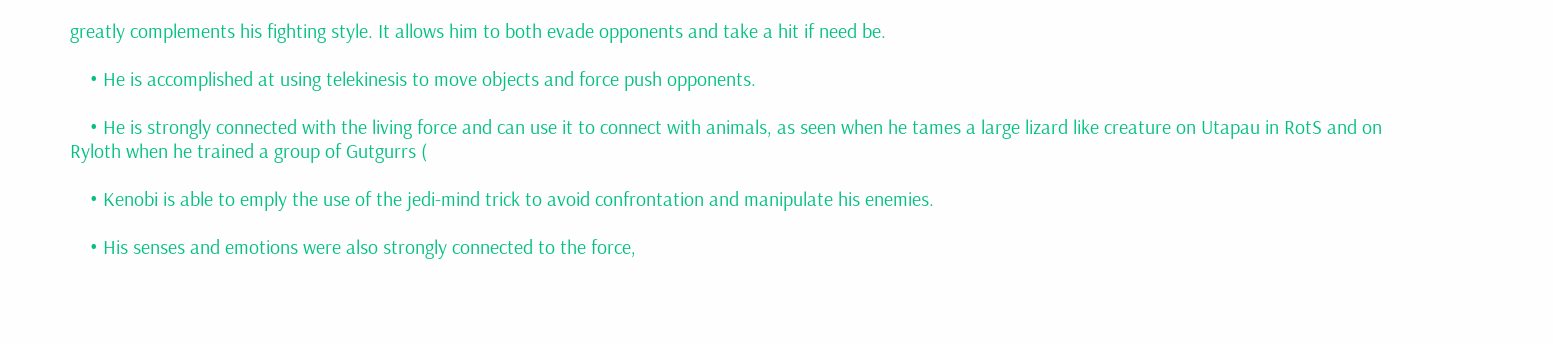greatly complements his fighting style. It allows him to both evade opponents and take a hit if need be.

    • He is accomplished at using telekinesis to move objects and force push opponents.

    • He is strongly connected with the living force and can use it to connect with animals, as seen when he tames a large lizard like creature on Utapau in RotS and on Ryloth when he trained a group of Gutgurrs (

    • Kenobi is able to emply the use of the jedi-mind trick to avoid confrontation and manipulate his enemies.

    • His senses and emotions were also strongly connected to the force,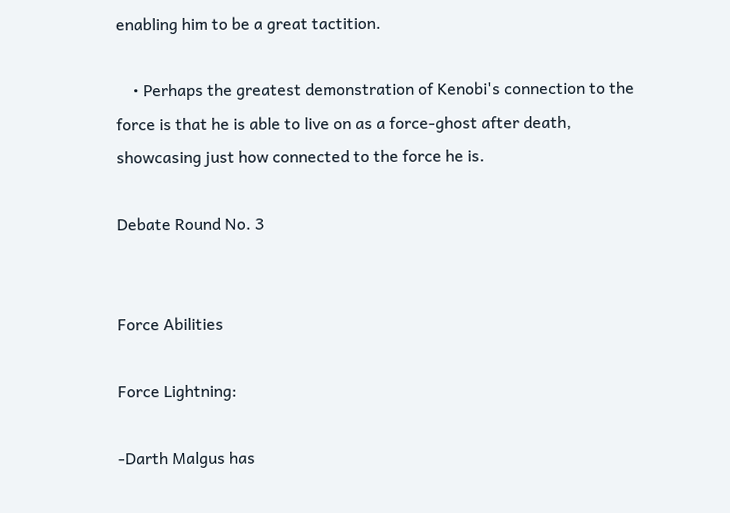enabling him to be a great tactition.

    • Perhaps the greatest demonstration of Kenobi's connection to the force is that he is able to live on as a force-ghost after death, showcasing just how connected to the force he is.

Debate Round No. 3


Force Abilities

Force Lightning:

-Darth Malgus has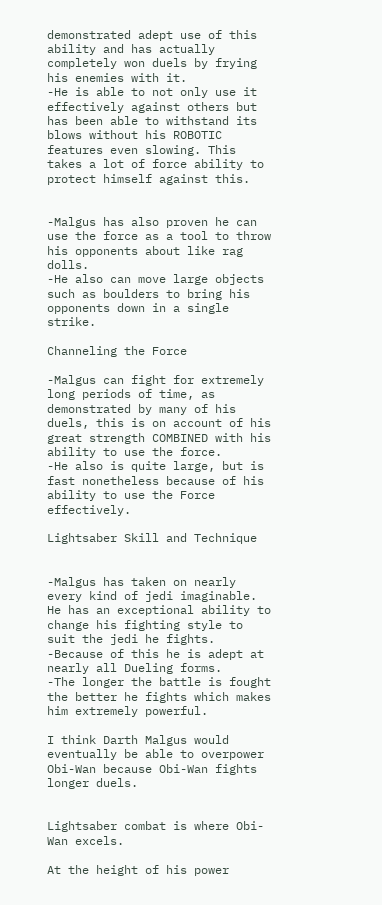demonstrated adept use of this ability and has actually completely won duels by frying his enemies with it.
-He is able to not only use it effectively against others but has been able to withstand its blows without his ROBOTIC features even slowing. This takes a lot of force ability to protect himself against this.


-Malgus has also proven he can use the force as a tool to throw his opponents about like rag dolls.
-He also can move large objects such as boulders to bring his opponents down in a single strike.

Channeling the Force

-Malgus can fight for extremely long periods of time, as demonstrated by many of his duels, this is on account of his great strength COMBINED with his ability to use the force.
-He also is quite large, but is fast nonetheless because of his ability to use the Force effectively.

Lightsaber Skill and Technique


-Malgus has taken on nearly every kind of jedi imaginable. He has an exceptional ability to change his fighting style to suit the jedi he fights.
-Because of this he is adept at nearly all Dueling forms.
-The longer the battle is fought the better he fights which makes him extremely powerful.

I think Darth Malgus would eventually be able to overpower Obi-Wan because Obi-Wan fights longer duels.


Lightsaber combat is where Obi-Wan excels.

At the height of his power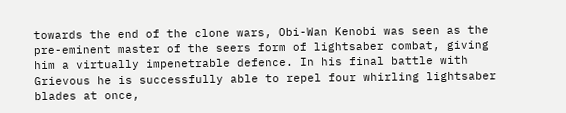towards the end of the clone wars, Obi-Wan Kenobi was seen as the pre-eminent master of the seers form of lightsaber combat, giving him a virtually impenetrable defence. In his final battle with Grievous he is successfully able to repel four whirling lightsaber blades at once,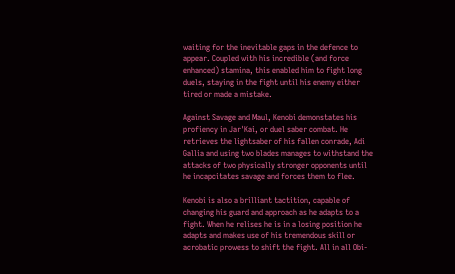waiting for the inevitable gaps in the defence to appear. Coupled with his incredible (and force enhanced) stamina, this enabled him to fight long duels, staying in the fight until his enemy either tired or made a mistake.

Against Savage and Maul, Kenobi demonstates his profiency in Jar'Kai, or duel saber combat. He retrieves the lightsaber of his fallen conrade, Adi Gallia and using two blades manages to withstand the attacks of two physically stronger opponents until he incapcitates savage and forces them to flee.

Kenobi is also a brilliant tactition, capable of changing his guard and approach as he adapts to a fight. When he relises he is in a losing position he adapts and makes use of his tremendous skill or acrobatic prowess to shift the fight. All in all Obi-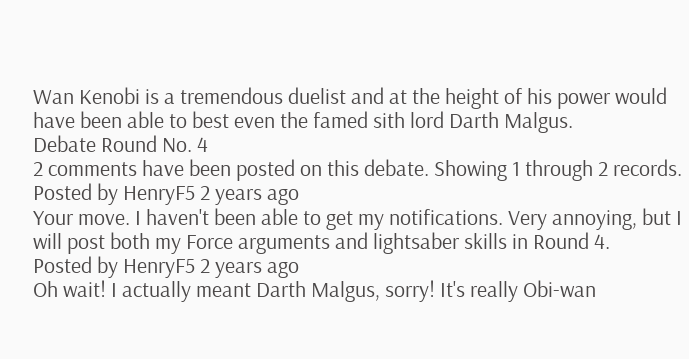Wan Kenobi is a tremendous duelist and at the height of his power would have been able to best even the famed sith lord Darth Malgus.
Debate Round No. 4
2 comments have been posted on this debate. Showing 1 through 2 records.
Posted by HenryF5 2 years ago
Your move. I haven't been able to get my notifications. Very annoying, but I will post both my Force arguments and lightsaber skills in Round 4.
Posted by HenryF5 2 years ago
Oh wait! I actually meant Darth Malgus, sorry! It's really Obi-wan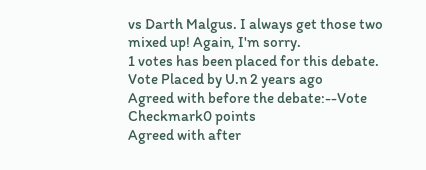vs Darth Malgus. I always get those two mixed up! Again, I'm sorry.
1 votes has been placed for this debate.
Vote Placed by U.n 2 years ago
Agreed with before the debate:--Vote Checkmark0 points
Agreed with after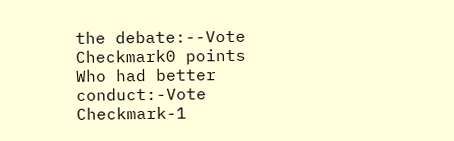the debate:--Vote Checkmark0 points
Who had better conduct:-Vote Checkmark-1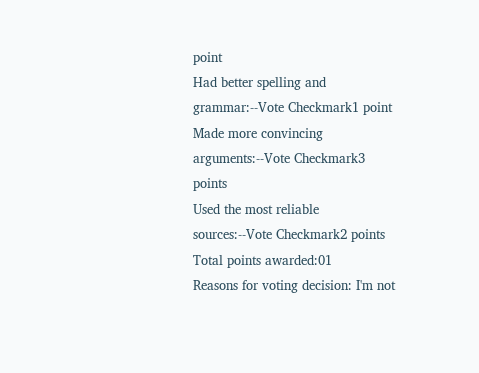point
Had better spelling and grammar:--Vote Checkmark1 point
Made more convincing arguments:--Vote Checkmark3 points
Used the most reliable sources:--Vote Checkmark2 points
Total points awarded:01
Reasons for voting decision: I'm not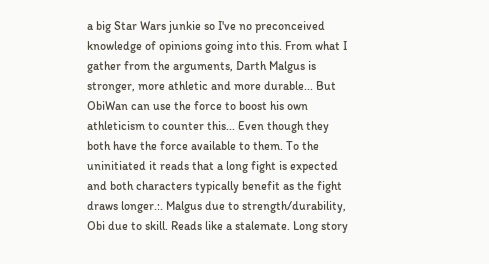a big Star Wars junkie so I've no preconceived knowledge of opinions going into this. From what I gather from the arguments, Darth Malgus is stronger, more athletic and more durable... But ObiWan can use the force to boost his own athleticism to counter this... Even though they both have the force available to them. To the uninitiated it reads that a long fight is expected and both characters typically benefit as the fight draws longer.:. Malgus due to strength/durability, Obi due to skill. Reads like a stalemate. Long story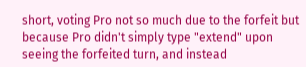short, voting Pro not so much due to the forfeit but because Pro didn't simply type "extend" upon seeing the forfeited turn, and instead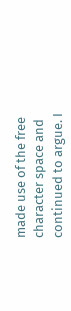made use of the free character space and continued to argue. I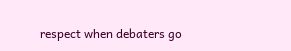respect when debaters go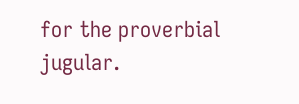for the proverbial jugular.